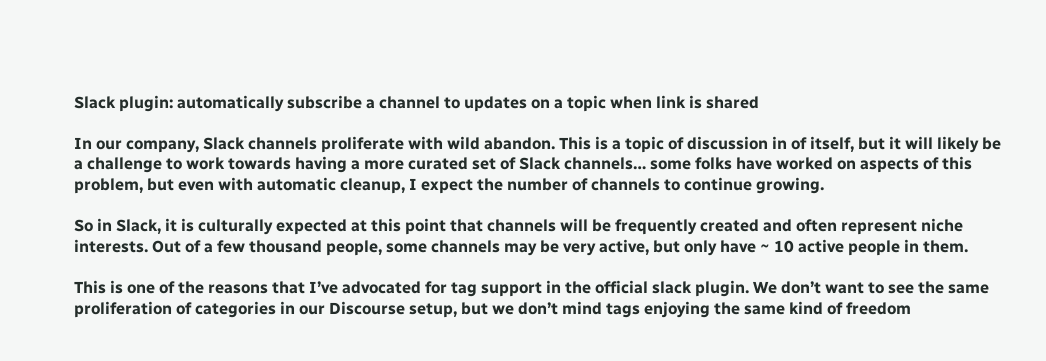Slack plugin: automatically subscribe a channel to updates on a topic when link is shared

In our company, Slack channels proliferate with wild abandon. This is a topic of discussion in of itself, but it will likely be a challenge to work towards having a more curated set of Slack channels… some folks have worked on aspects of this problem, but even with automatic cleanup, I expect the number of channels to continue growing.

So in Slack, it is culturally expected at this point that channels will be frequently created and often represent niche interests. Out of a few thousand people, some channels may be very active, but only have ~ 10 active people in them.

This is one of the reasons that I’ve advocated for tag support in the official slack plugin. We don’t want to see the same proliferation of categories in our Discourse setup, but we don’t mind tags enjoying the same kind of freedom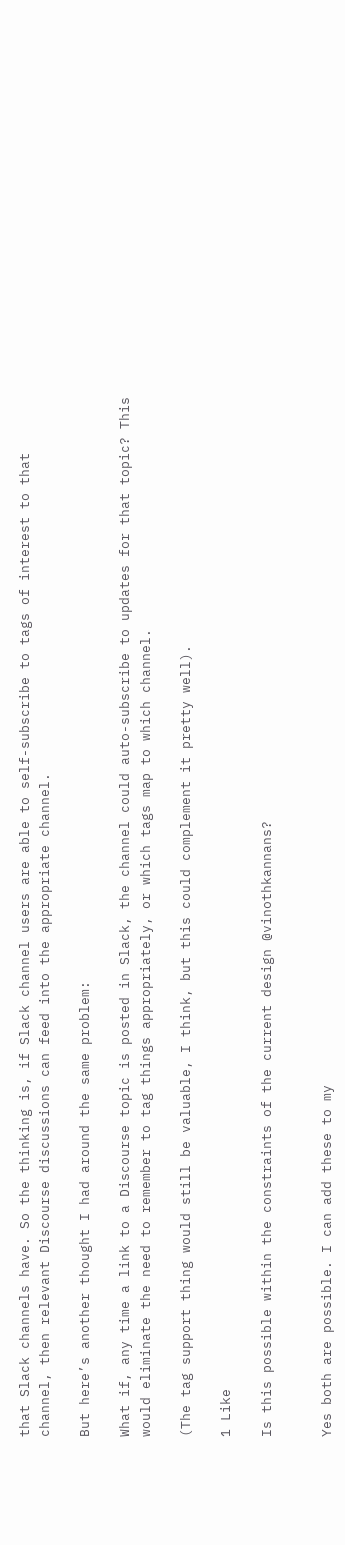that Slack channels have. So the thinking is, if Slack channel users are able to self-subscribe to tags of interest to that channel, then relevant Discourse discussions can feed into the appropriate channel.

But here’s another thought I had around the same problem:

What if, any time a link to a Discourse topic is posted in Slack, the channel could auto-subscribe to updates for that topic? This would eliminate the need to remember to tag things appropriately, or which tags map to which channel.

(The tag support thing would still be valuable, I think, but this could complement it pretty well).

1 Like

Is this possible within the constraints of the current design @vinothkannans?


Yes both are possible. I can add these to my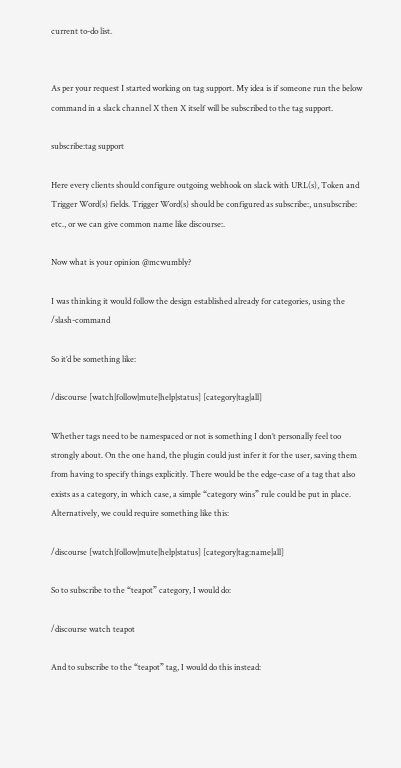current to-do list.


As per your request I started working on tag support. My idea is if someone run the below command in a slack channel X then X itself will be subscribed to the tag support.

subscribe:tag support

Here every clients should configure outgoing webhook on slack with URL(s), Token and Trigger Word(s) fields. Trigger Word(s) should be configured as subscribe:, unsubscribe: etc., or we can give common name like discourse:.

Now what is your opinion @mcwumbly?

I was thinking it would follow the design established already for categories, using the /slash-command

So it’d be something like:

/discourse [watch|follow|mute|help|status] [category|tag|all]

Whether tags need to be namespaced or not is something I don’t personally feel too strongly about. On the one hand, the plugin could just infer it for the user, saving them from having to specify things explicitly. There would be the edge-case of a tag that also exists as a category, in which case, a simple “category wins” rule could be put in place. Alternatively, we could require something like this:

/discourse [watch|follow|mute|help|status] [category|tag:name|all]

So to subscribe to the “teapot” category, I would do:

/discourse watch teapot

And to subscribe to the “teapot” tag, I would do this instead: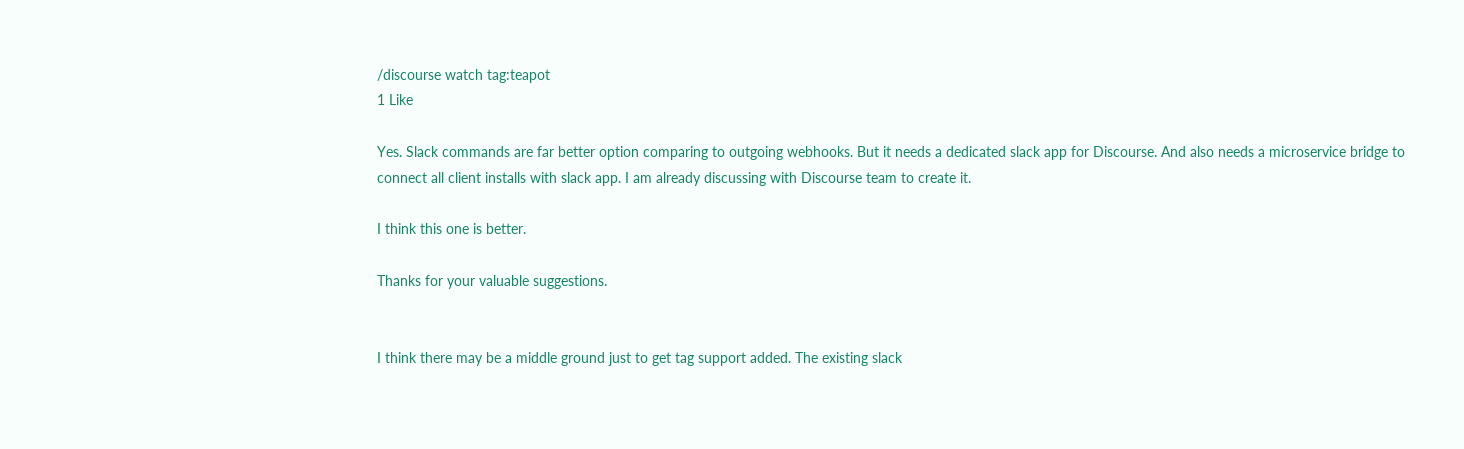/discourse watch tag:teapot
1 Like

Yes. Slack commands are far better option comparing to outgoing webhooks. But it needs a dedicated slack app for Discourse. And also needs a microservice bridge to connect all client installs with slack app. I am already discussing with Discourse team to create it.

I think this one is better.

Thanks for your valuable suggestions.


I think there may be a middle ground just to get tag support added. The existing slack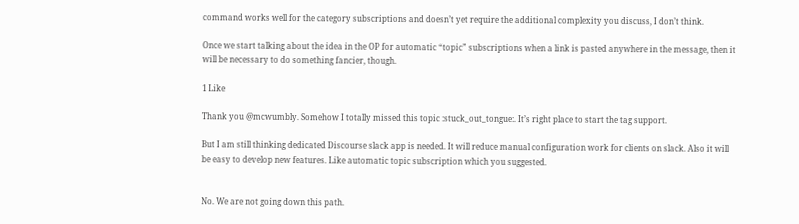command works well for the category subscriptions and doesn’t yet require the additional complexity you discuss, I don’t think.

Once we start talking about the idea in the OP for automatic “topic” subscriptions when a link is pasted anywhere in the message, then it will be necessary to do something fancier, though.

1 Like

Thank you @mcwumbly. Somehow I totally missed this topic :stuck_out_tongue:. It’s right place to start the tag support.

But I am still thinking dedicated Discourse slack app is needed. It will reduce manual configuration work for clients on slack. Also it will be easy to develop new features. Like automatic topic subscription which you suggested.


No. We are not going down this path.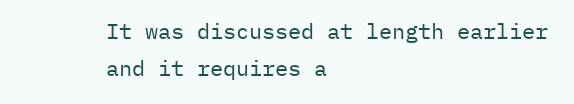It was discussed at length earlier and it requires a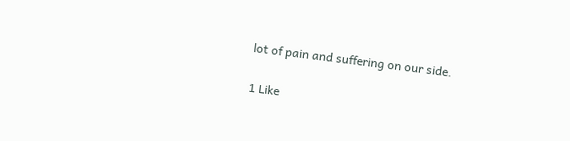lot of pain and suffering on our side.

1 Like